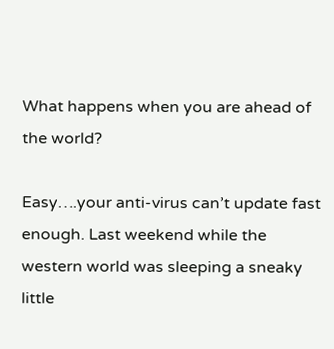What happens when you are ahead of the world?

Easy….your anti-virus can’t update fast enough. Last weekend while the western world was sleeping a sneaky little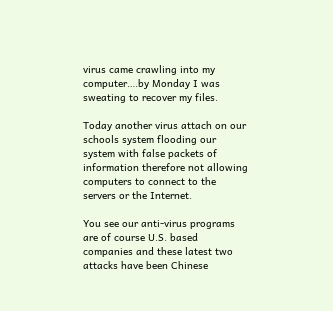virus came crawling into my computer….by Monday I was sweating to recover my files.

Today another virus attach on our schools system flooding our system with false packets of information therefore not allowing computers to connect to the servers or the Internet.

You see our anti-virus programs are of course U.S. based companies and these latest two attacks have been Chinese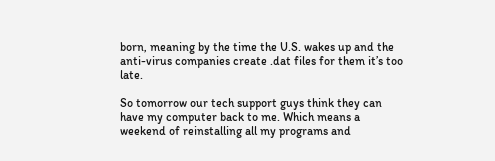born, meaning by the time the U.S. wakes up and the anti-virus companies create .dat files for them it’s too late.

So tomorrow our tech support guys think they can have my computer back to me. Which means a weekend of reinstalling all my programs and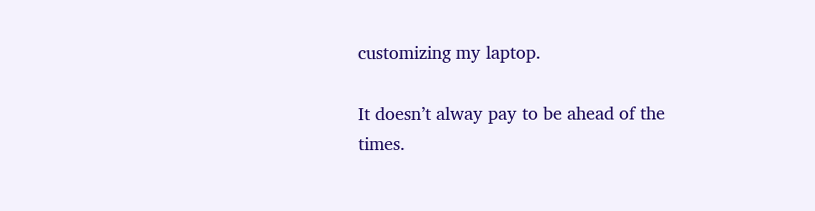customizing my laptop.

It doesn’t alway pay to be ahead of the times.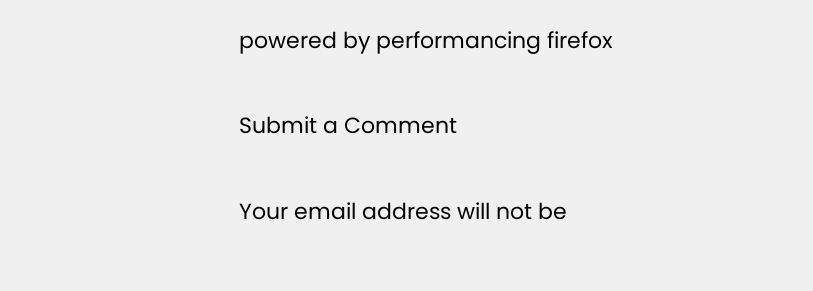powered by performancing firefox

Submit a Comment

Your email address will not be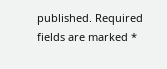published. Required fields are marked *